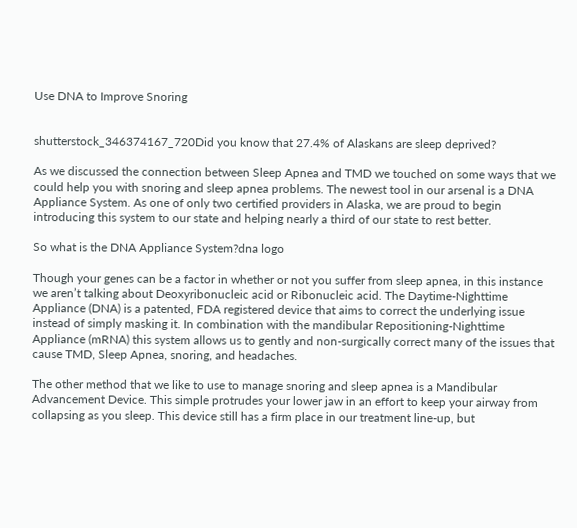Use DNA to Improve Snoring


shutterstock_346374167_720Did you know that 27.4% of Alaskans are sleep deprived?

As we discussed the connection between Sleep Apnea and TMD we touched on some ways that we could help you with snoring and sleep apnea problems. The newest tool in our arsenal is a DNA Appliance System. As one of only two certified providers in Alaska, we are proud to begin introducing this system to our state and helping nearly a third of our state to rest better.

So what is the DNA Appliance System?dna logo

Though your genes can be a factor in whether or not you suffer from sleep apnea, in this instance we aren’t talking about Deoxyribonucleic acid or Ribonucleic acid. The Daytime-Nighttime Appliance (DNA) is a patented, FDA registered device that aims to correct the underlying issue instead of simply masking it. In combination with the mandibular Repositioning-Nighttime Appliance (mRNA) this system allows us to gently and non-surgically correct many of the issues that cause TMD, Sleep Apnea, snoring, and headaches.

The other method that we like to use to manage snoring and sleep apnea is a Mandibular Advancement Device. This simple protrudes your lower jaw in an effort to keep your airway from collapsing as you sleep. This device still has a firm place in our treatment line-up, but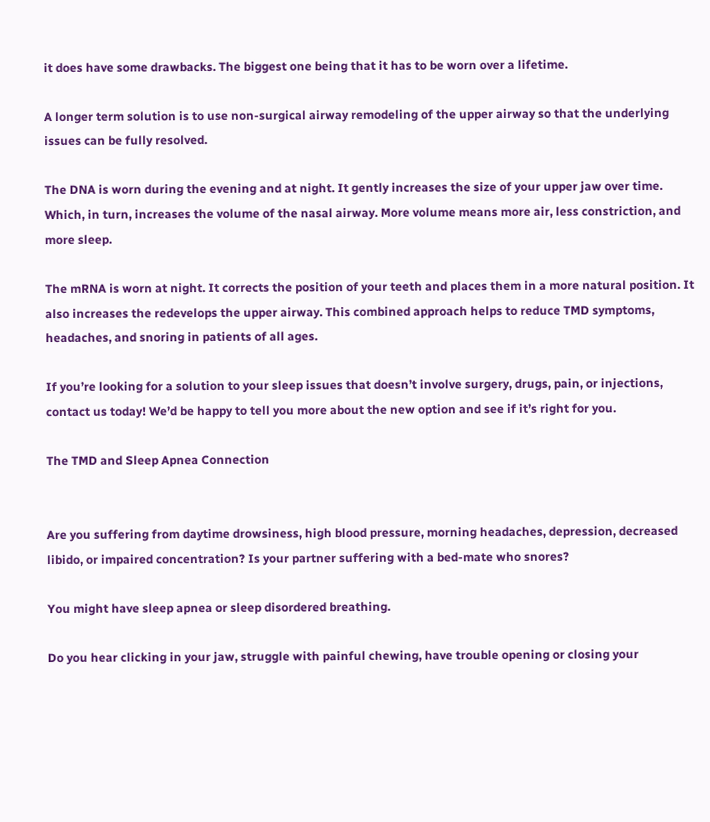it does have some drawbacks. The biggest one being that it has to be worn over a lifetime.

A longer term solution is to use non-surgical airway remodeling of the upper airway so that the underlying issues can be fully resolved.

The DNA is worn during the evening and at night. It gently increases the size of your upper jaw over time. Which, in turn, increases the volume of the nasal airway. More volume means more air, less constriction, and more sleep.

The mRNA is worn at night. It corrects the position of your teeth and places them in a more natural position. It also increases the redevelops the upper airway. This combined approach helps to reduce TMD symptoms, headaches, and snoring in patients of all ages.

If you’re looking for a solution to your sleep issues that doesn’t involve surgery, drugs, pain, or injections, contact us today! We’d be happy to tell you more about the new option and see if it’s right for you.

The TMD and Sleep Apnea Connection


Are you suffering from daytime drowsiness, high blood pressure, morning headaches, depression, decreased libido, or impaired concentration? Is your partner suffering with a bed-mate who snores?

You might have sleep apnea or sleep disordered breathing.

Do you hear clicking in your jaw, struggle with painful chewing, have trouble opening or closing your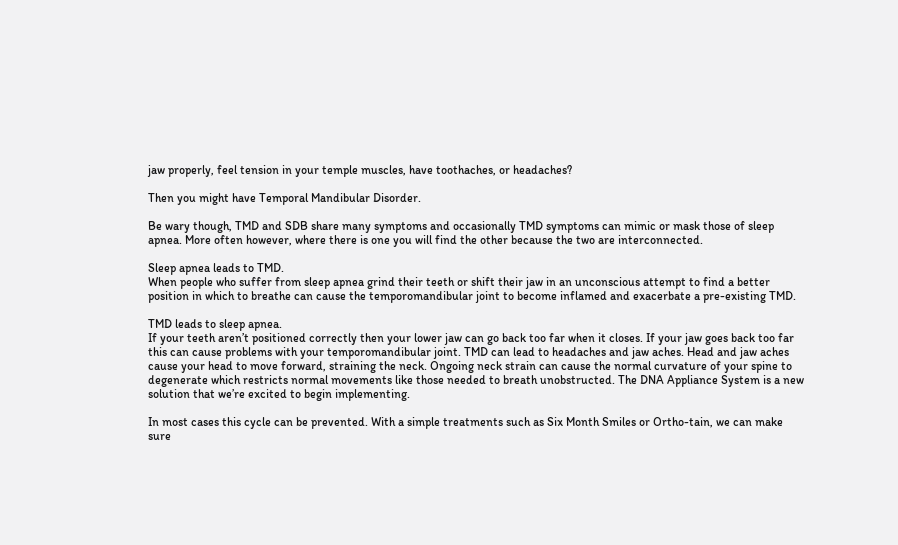jaw properly, feel tension in your temple muscles, have toothaches, or headaches?

Then you might have Temporal Mandibular Disorder.

Be wary though, TMD and SDB share many symptoms and occasionally TMD symptoms can mimic or mask those of sleep apnea. More often however, where there is one you will find the other because the two are interconnected.

Sleep apnea leads to TMD.
When people who suffer from sleep apnea grind their teeth or shift their jaw in an unconscious attempt to find a better position in which to breathe can cause the temporomandibular joint to become inflamed and exacerbate a pre-existing TMD.

TMD leads to sleep apnea.
If your teeth aren’t positioned correctly then your lower jaw can go back too far when it closes. If your jaw goes back too far this can cause problems with your temporomandibular joint. TMD can lead to headaches and jaw aches. Head and jaw aches cause your head to move forward, straining the neck. Ongoing neck strain can cause the normal curvature of your spine to degenerate which restricts normal movements like those needed to breath unobstructed. The DNA Appliance System is a new solution that we’re excited to begin implementing.

In most cases this cycle can be prevented. With a simple treatments such as Six Month Smiles or Ortho-tain, we can make sure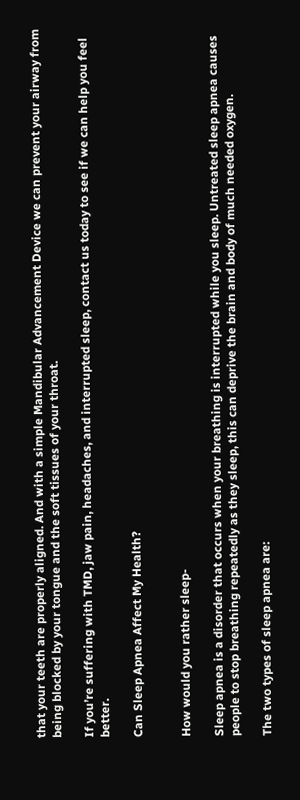that your teeth are properly aligned. And with a simple Mandibular Advancement Device we can prevent your airway from being blocked by your tongue and the soft tissues of your throat.

If you’re suffering with TMD, jaw pain, headaches, and interrupted sleep, contact us today to see if we can help you feel better.

Can Sleep Apnea Affect My Health?


How would you rather sleep-

Sleep apnea is a disorder that occurs when your breathing is interrupted while you sleep. Untreated sleep apnea causes people to stop breathing repeatedly as they sleep, this can deprive the brain and body of much needed oxygen.

The two types of sleep apnea are: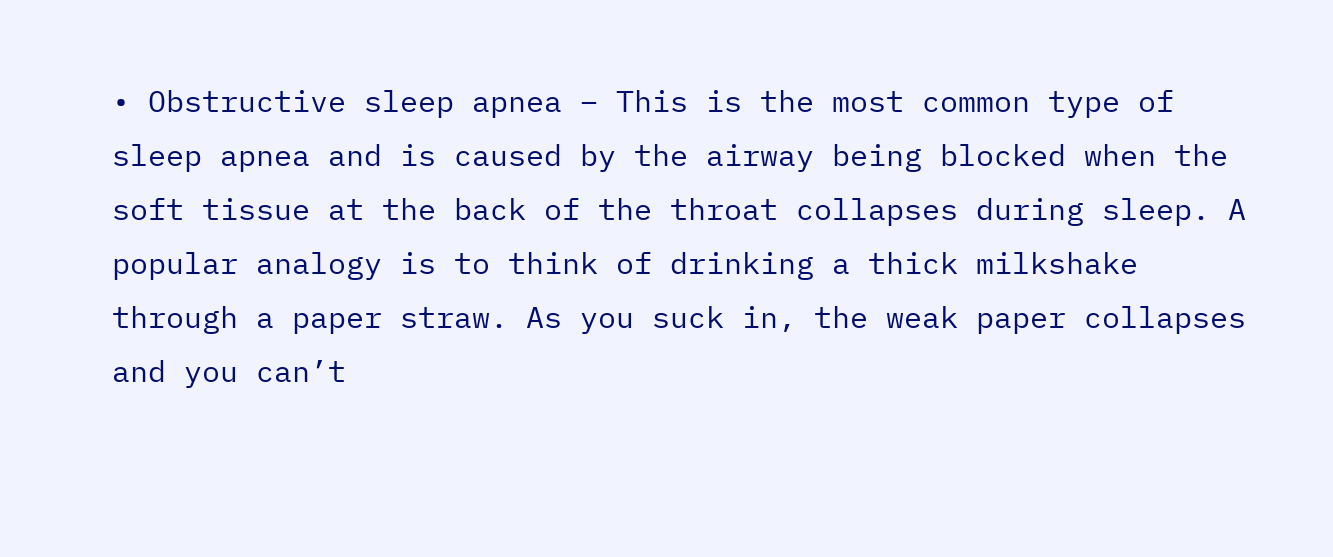• Obstructive sleep apnea – This is the most common type of sleep apnea and is caused by the airway being blocked when the soft tissue at the back of the throat collapses during sleep. A popular analogy is to think of drinking a thick milkshake through a paper straw. As you suck in, the weak paper collapses and you can’t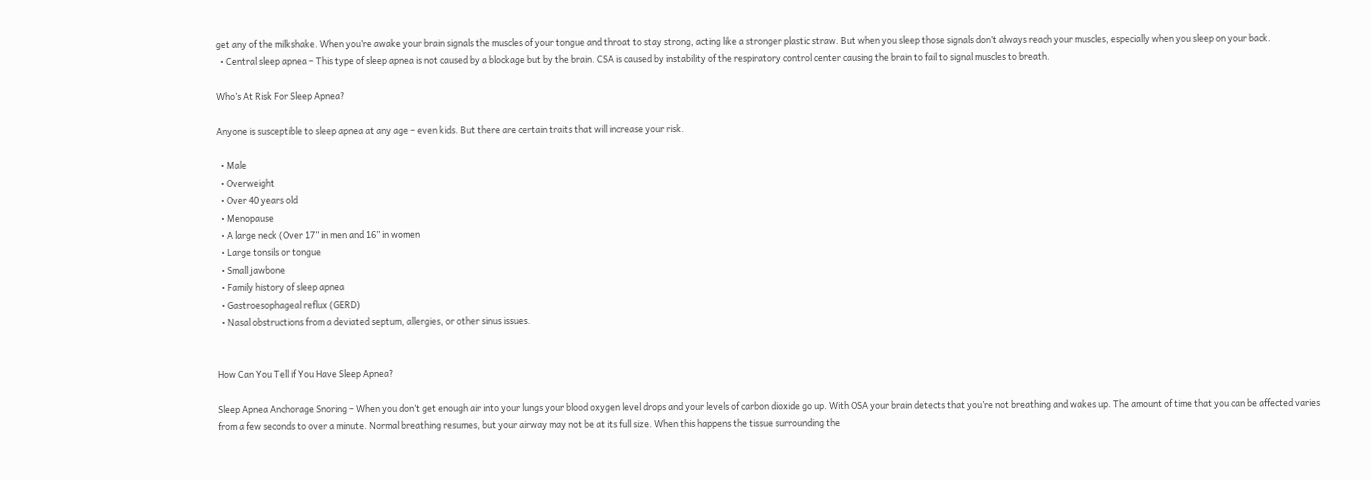get any of the milkshake. When you’re awake your brain signals the muscles of your tongue and throat to stay strong, acting like a stronger plastic straw. But when you sleep those signals don’t always reach your muscles, especially when you sleep on your back.
  • Central sleep apnea – This type of sleep apnea is not caused by a blockage but by the brain. CSA is caused by instability of the respiratory control center causing the brain to fail to signal muscles to breath.

Who’s At Risk For Sleep Apnea?

Anyone is susceptible to sleep apnea at any age – even kids. But there are certain traits that will increase your risk.

  • Male
  • Overweight
  • Over 40 years old
  • Menopause
  • A large neck (Over 17” in men and 16” in women
  • Large tonsils or tongue
  • Small jawbone
  • Family history of sleep apnea
  • Gastroesophageal reflux (GERD)
  • Nasal obstructions from a deviated septum, allergies, or other sinus issues.


How Can You Tell if You Have Sleep Apnea?

Sleep Apnea Anchorage Snoring – When you don’t get enough air into your lungs your blood oxygen level drops and your levels of carbon dioxide go up. With OSA your brain detects that you’re not breathing and wakes up. The amount of time that you can be affected varies from a few seconds to over a minute. Normal breathing resumes, but your airway may not be at its full size. When this happens the tissue surrounding the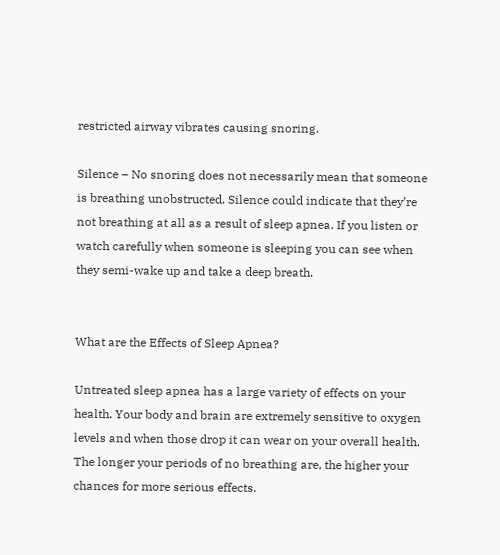restricted airway vibrates causing snoring.

Silence – No snoring does not necessarily mean that someone is breathing unobstructed. Silence could indicate that they’re not breathing at all as a result of sleep apnea. If you listen or watch carefully when someone is sleeping you can see when they semi-wake up and take a deep breath.


What are the Effects of Sleep Apnea?

Untreated sleep apnea has a large variety of effects on your health. Your body and brain are extremely sensitive to oxygen levels and when those drop it can wear on your overall health. The longer your periods of no breathing are, the higher your chances for more serious effects.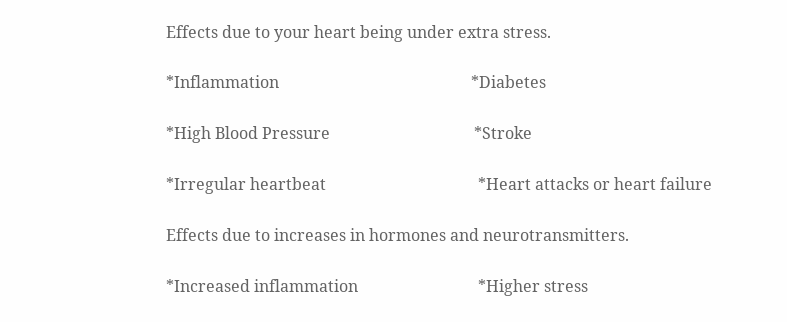Effects due to your heart being under extra stress.

*Inflammation                                                *Diabetes

*High Blood Pressure                                    *Stroke

*Irregular heartbeat                                      *Heart attacks or heart failure

Effects due to increases in hormones and neurotransmitters.

*Increased inflammation                              *Higher stress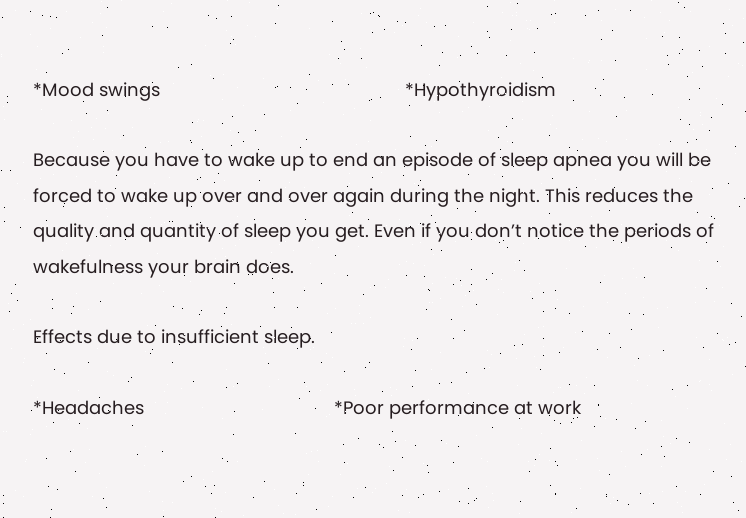*Mood swings                                                 *Hypothyroidism

Because you have to wake up to end an episode of sleep apnea you will be forced to wake up over and over again during the night. This reduces the quality and quantity of sleep you get. Even if you don’t notice the periods of wakefulness your brain does.

Effects due to insufficient sleep.

*Headaches                                      *Poor performance at work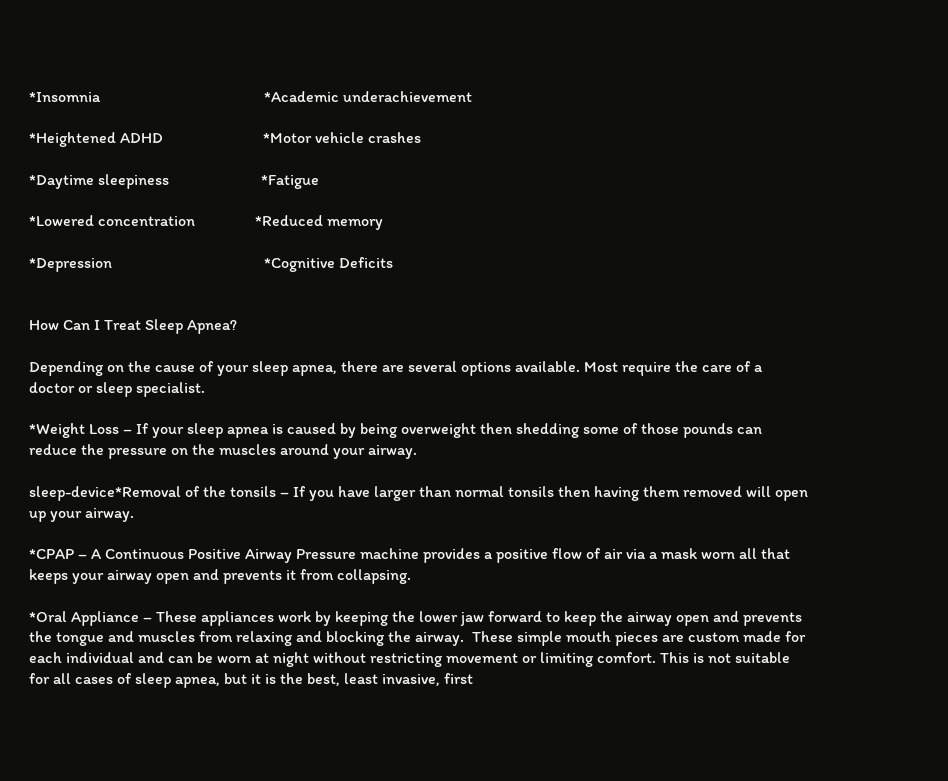*Insomnia                                         *Academic underachievement

*Heightened ADHD                         *Motor vehicle crashes

*Daytime sleepiness                       *Fatigue

*Lowered concentration               *Reduced memory

*Depression                                      *Cognitive Deficits


How Can I Treat Sleep Apnea?

Depending on the cause of your sleep apnea, there are several options available. Most require the care of a doctor or sleep specialist.

*Weight Loss – If your sleep apnea is caused by being overweight then shedding some of those pounds can reduce the pressure on the muscles around your airway.

sleep-device*Removal of the tonsils – If you have larger than normal tonsils then having them removed will open up your airway.

*CPAP – A Continuous Positive Airway Pressure machine provides a positive flow of air via a mask worn all that keeps your airway open and prevents it from collapsing.

*Oral Appliance – These appliances work by keeping the lower jaw forward to keep the airway open and prevents the tongue and muscles from relaxing and blocking the airway.  These simple mouth pieces are custom made for each individual and can be worn at night without restricting movement or limiting comfort. This is not suitable for all cases of sleep apnea, but it is the best, least invasive, first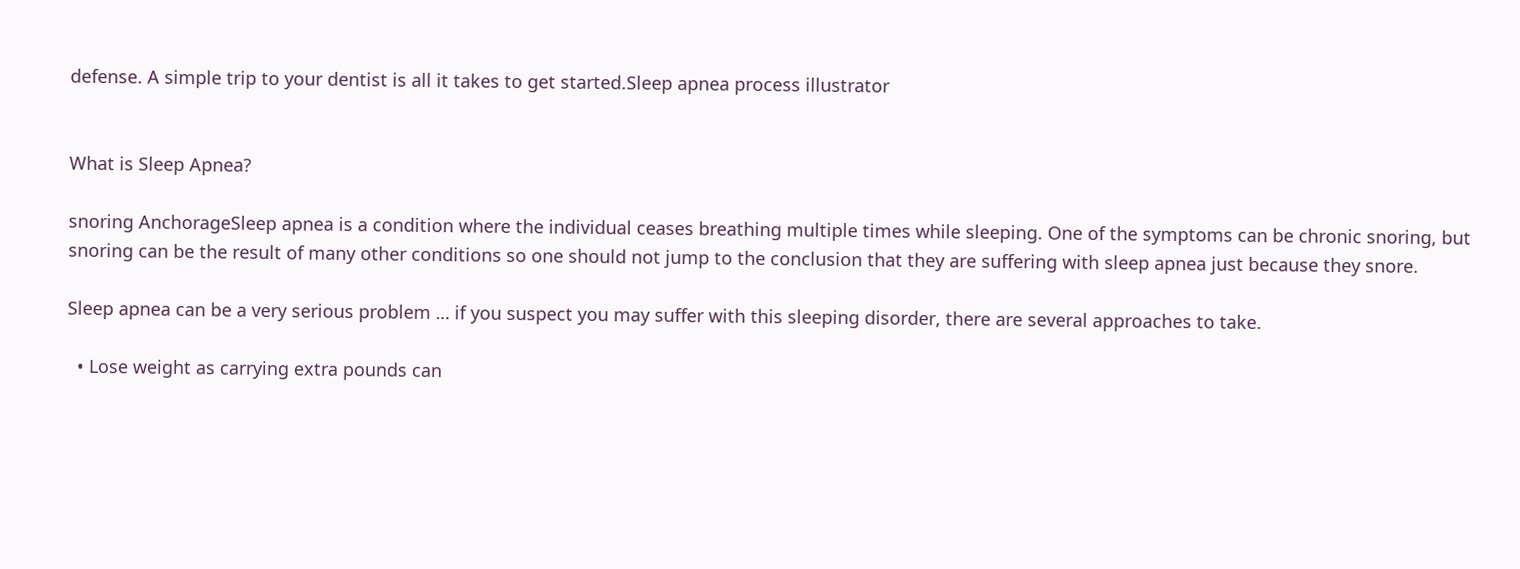defense. A simple trip to your dentist is all it takes to get started.Sleep apnea process illustrator


What is Sleep Apnea?

snoring AnchorageSleep apnea is a condition where the individual ceases breathing multiple times while sleeping. One of the symptoms can be chronic snoring, but snoring can be the result of many other conditions so one should not jump to the conclusion that they are suffering with sleep apnea just because they snore.

Sleep apnea can be a very serious problem … if you suspect you may suffer with this sleeping disorder, there are several approaches to take.

  • Lose weight as carrying extra pounds can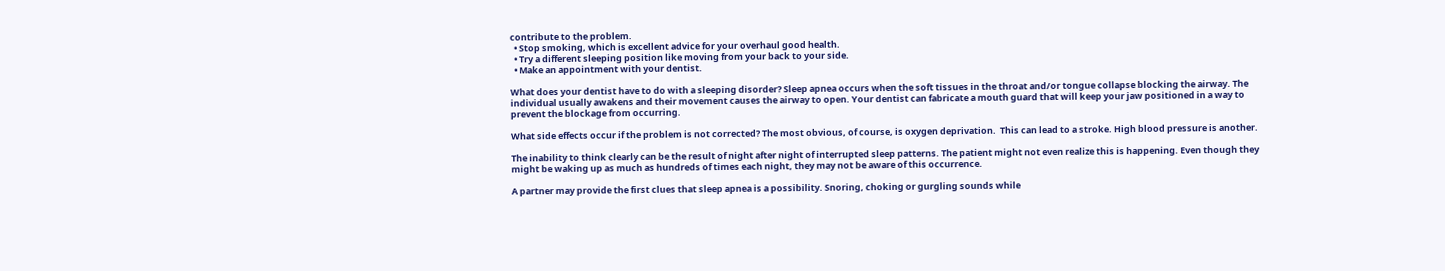contribute to the problem.
  • Stop smoking, which is excellent advice for your overhaul good health.
  • Try a different sleeping position like moving from your back to your side.
  • Make an appointment with your dentist.

What does your dentist have to do with a sleeping disorder? Sleep apnea occurs when the soft tissues in the throat and/or tongue collapse blocking the airway. The individual usually awakens and their movement causes the airway to open. Your dentist can fabricate a mouth guard that will keep your jaw positioned in a way to prevent the blockage from occurring.

What side effects occur if the problem is not corrected? The most obvious, of course, is oxygen deprivation.  This can lead to a stroke. High blood pressure is another.

The inability to think clearly can be the result of night after night of interrupted sleep patterns. The patient might not even realize this is happening. Even though they might be waking up as much as hundreds of times each night, they may not be aware of this occurrence.

A partner may provide the first clues that sleep apnea is a possibility. Snoring, choking or gurgling sounds while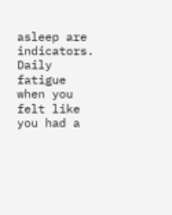asleep are indicators. Daily fatigue when you felt like you had a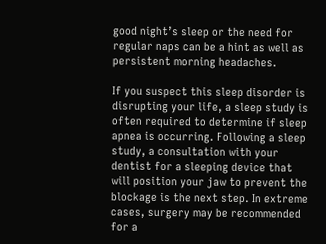good night’s sleep or the need for regular naps can be a hint as well as persistent morning headaches.

If you suspect this sleep disorder is disrupting your life, a sleep study is often required to determine if sleep apnea is occurring. Following a sleep study, a consultation with your dentist for a sleeping device that will position your jaw to prevent the blockage is the next step. In extreme cases, surgery may be recommended for a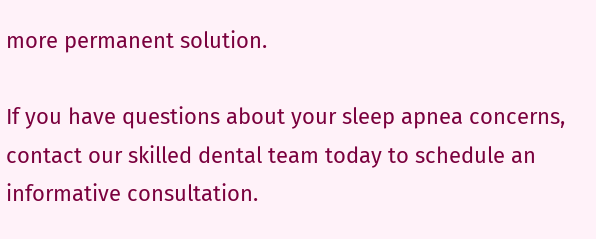more permanent solution.

If you have questions about your sleep apnea concerns, contact our skilled dental team today to schedule an informative consultation.